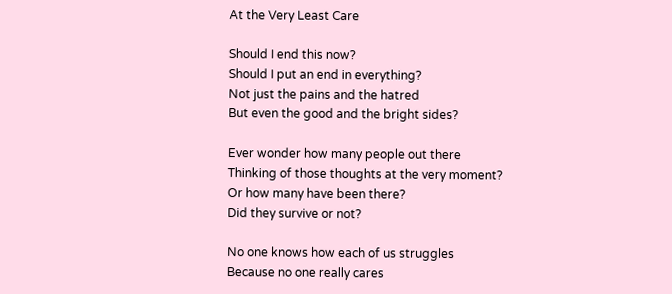At the Very Least Care

Should I end this now?
Should I put an end in everything?
Not just the pains and the hatred
But even the good and the bright sides?

Ever wonder how many people out there
Thinking of those thoughts at the very moment?
Or how many have been there?
Did they survive or not?

No one knows how each of us struggles
Because no one really cares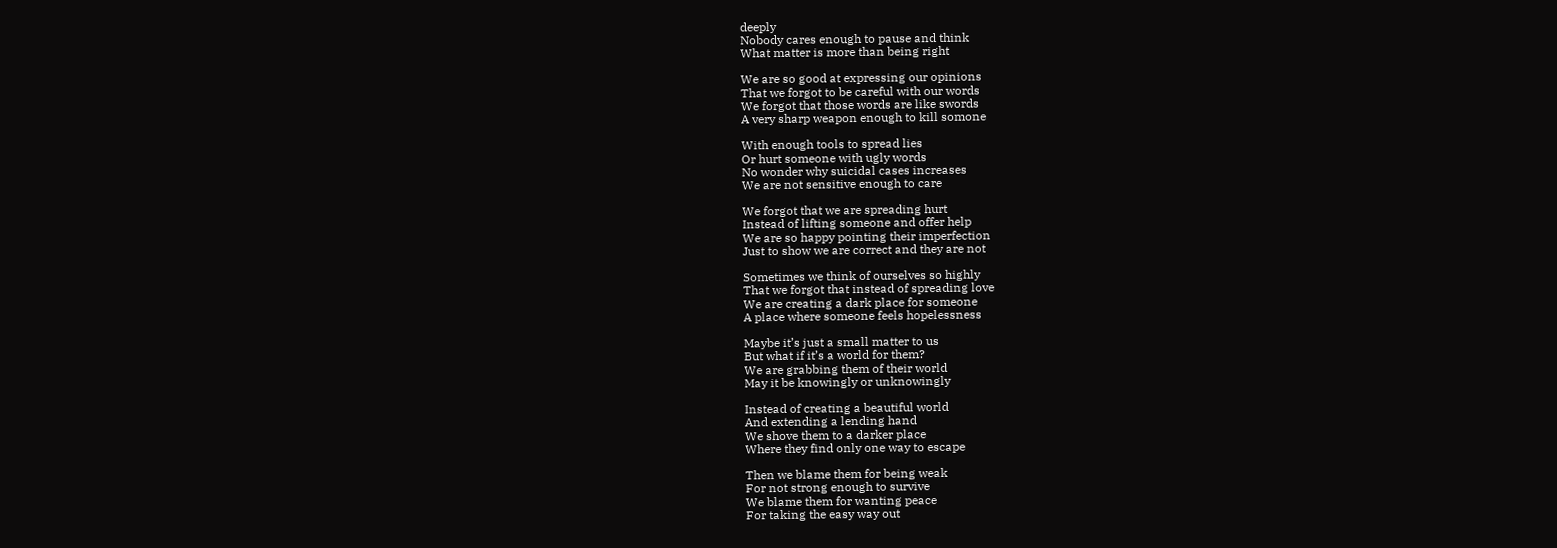deeply
Nobody cares enough to pause and think
What matter is more than being right

We are so good at expressing our opinions
That we forgot to be careful with our words
We forgot that those words are like swords
A very sharp weapon enough to kill somone

With enough tools to spread lies
Or hurt someone with ugly words
No wonder why suicidal cases increases
We are not sensitive enough to care

We forgot that we are spreading hurt
Instead of lifting someone and offer help
We are so happy pointing their imperfection
Just to show we are correct and they are not

Sometimes we think of ourselves so highly
That we forgot that instead of spreading love
We are creating a dark place for someone
A place where someone feels hopelessness

Maybe it’s just a small matter to us
But what if it’s a world for them?
We are grabbing them of their world
May it be knowingly or unknowingly

Instead of creating a beautiful world
And extending a lending hand
We shove them to a darker place
Where they find only one way to escape

Then we blame them for being weak
For not strong enough to survive
We blame them for wanting peace
For taking the easy way out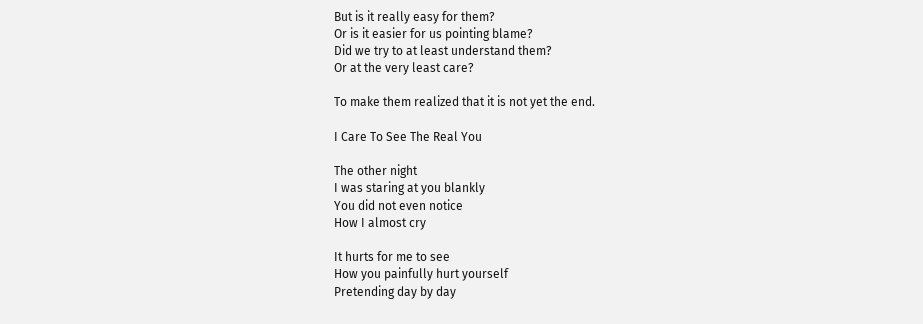But is it really easy for them?
Or is it easier for us pointing blame?
Did we try to at least understand them?
Or at the very least care?

To make them realized that it is not yet the end.

I Care To See The Real You

The other night
I was staring at you blankly
You did not even notice
How I almost cry

It hurts for me to see
How you painfully hurt yourself
Pretending day by day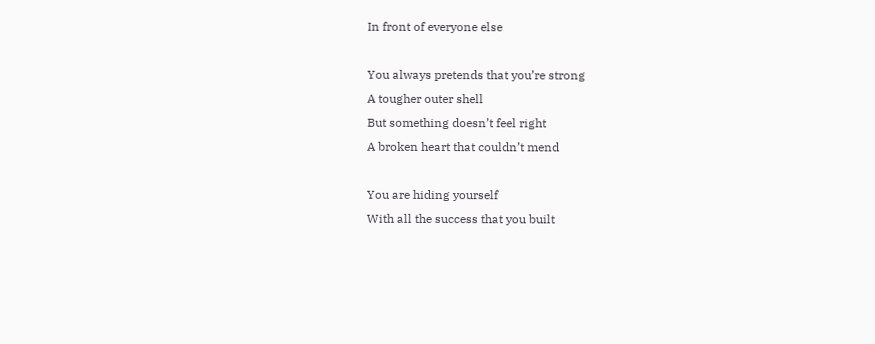In front of everyone else

You always pretends that you’re strong
A tougher outer shell
But something doesn’t feel right
A broken heart that couldn’t mend

You are hiding yourself
With all the success that you built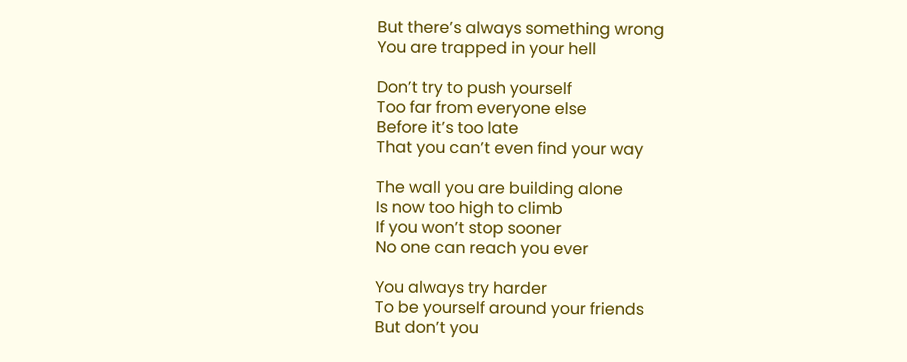But there’s always something wrong
You are trapped in your hell

Don’t try to push yourself
Too far from everyone else
Before it’s too late
That you can’t even find your way

The wall you are building alone
Is now too high to climb
If you won’t stop sooner
No one can reach you ever

You always try harder
To be yourself around your friends
But don’t you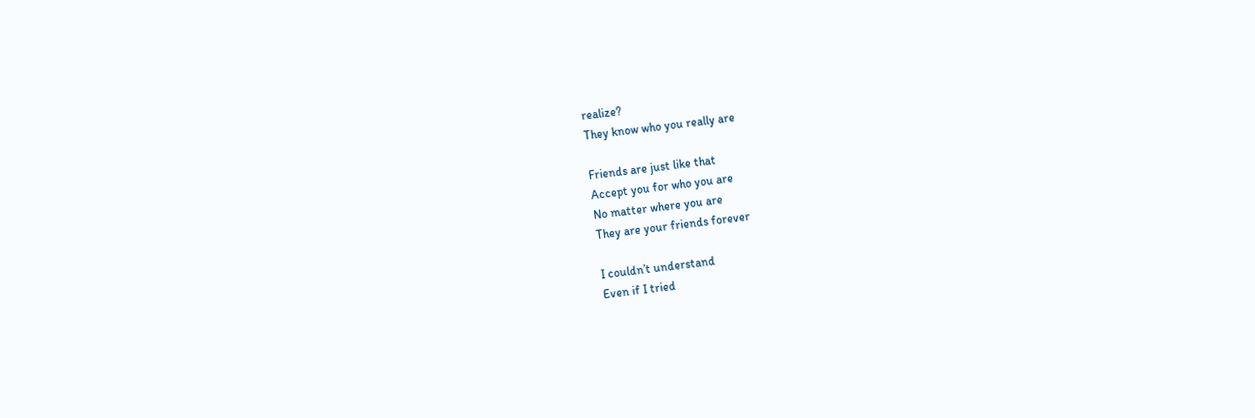realize?
They know who you really are

Friends are just like that
Accept you for who you are
No matter where you are
They are your friends forever

I couldn’t understand
Even if I tried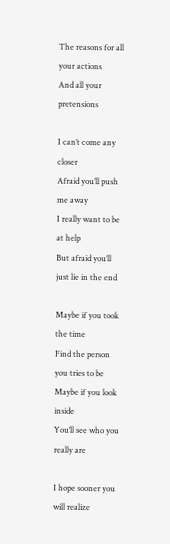The reasons for all your actions
And all your pretensions

I can’t come any closer
Afraid you’ll push me away
I really want to be at help
But afraid you’ll just lie in the end

Maybe if you took the time
Find the person you tries to be
Maybe if you look inside
You’ll see who you really are

I hope sooner you will realize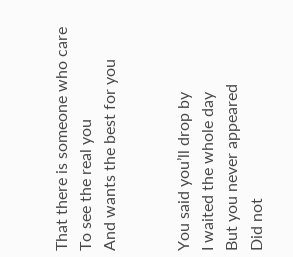That there is someone who care
To see the real you
And wants the best for you


You said you’ll drop by
I waited the whole day
But you never appeared
Did not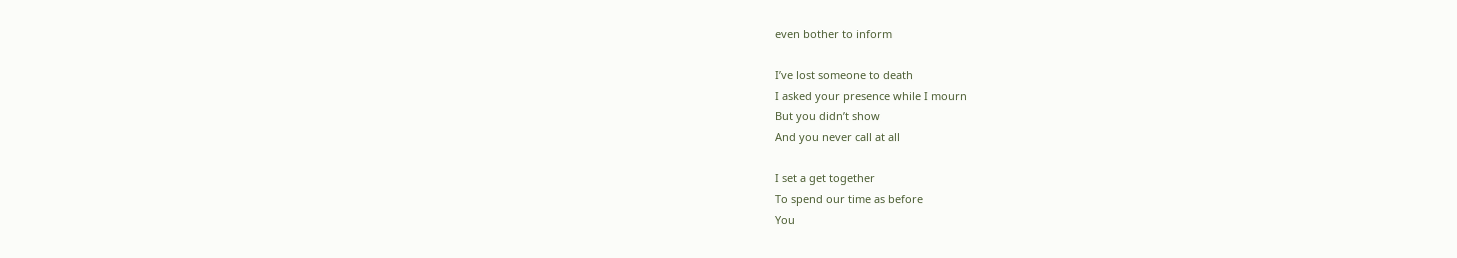even bother to inform

I’ve lost someone to death
I asked your presence while I mourn
But you didn’t show
And you never call at all

I set a get together
To spend our time as before
You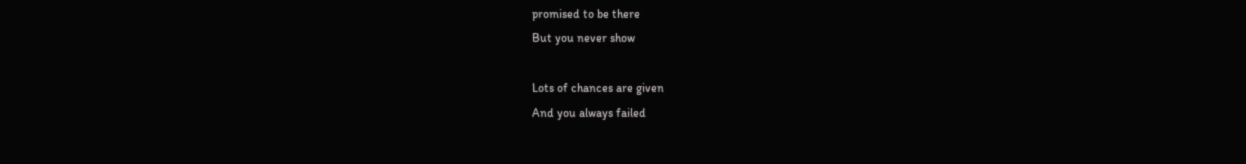promised to be there
But you never show

Lots of chances are given
And you always failed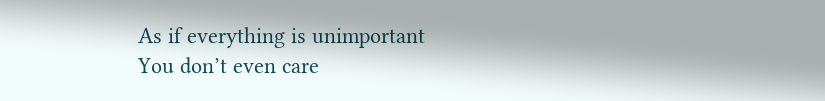As if everything is unimportant
You don’t even care